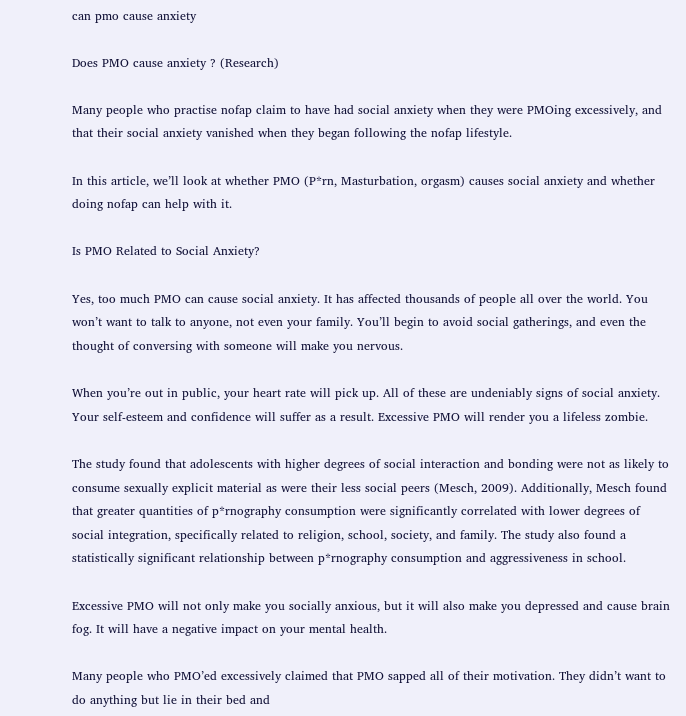can pmo cause anxiety

Does PMO cause anxiety ? (Research)

Many people who practise nofap claim to have had social anxiety when they were PMOing excessively, and that their social anxiety vanished when they began following the nofap lifestyle.

In this article, we’ll look at whether PMO (P*rn, Masturbation, orgasm) causes social anxiety and whether doing nofap can help with it.

Is PMO Related to Social Anxiety?

Yes, too much PMO can cause social anxiety. It has affected thousands of people all over the world. You won’t want to talk to anyone, not even your family. You’ll begin to avoid social gatherings, and even the thought of conversing with someone will make you nervous.

When you’re out in public, your heart rate will pick up. All of these are undeniably signs of social anxiety. Your self-esteem and confidence will suffer as a result. Excessive PMO will render you a lifeless zombie.

The study found that adolescents with higher degrees of social interaction and bonding were not as likely to consume sexually explicit material as were their less social peers (Mesch, 2009). Additionally, Mesch found that greater quantities of p*rnography consumption were significantly correlated with lower degrees of social integration, specifically related to religion, school, society, and family. The study also found a statistically significant relationship between p*rnography consumption and aggressiveness in school.

Excessive PMO will not only make you socially anxious, but it will also make you depressed and cause brain fog. It will have a negative impact on your mental health.

Many people who PMO’ed excessively claimed that PMO sapped all of their motivation. They didn’t want to do anything but lie in their bed and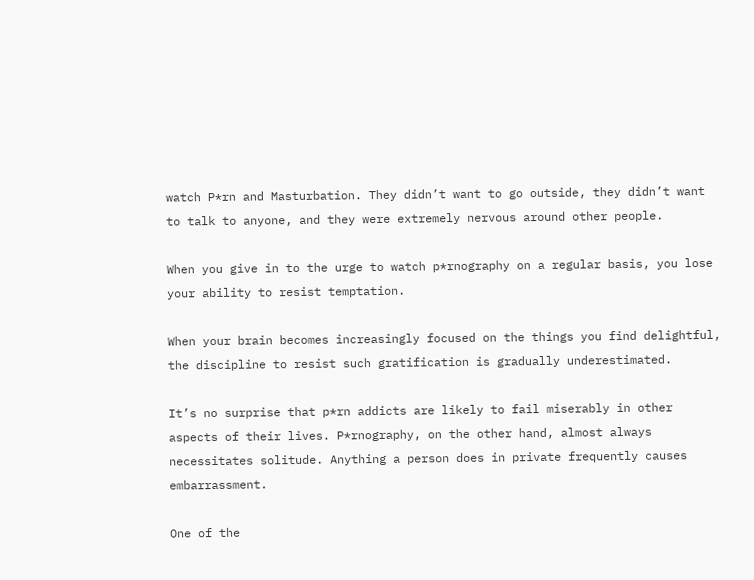watch P*rn and Masturbation. They didn’t want to go outside, they didn’t want to talk to anyone, and they were extremely nervous around other people.

When you give in to the urge to watch p*rnography on a regular basis, you lose your ability to resist temptation.

When your brain becomes increasingly focused on the things you find delightful, the discipline to resist such gratification is gradually underestimated.

It’s no surprise that p*rn addicts are likely to fail miserably in other aspects of their lives. P*rnography, on the other hand, almost always necessitates solitude. Anything a person does in private frequently causes embarrassment.

One of the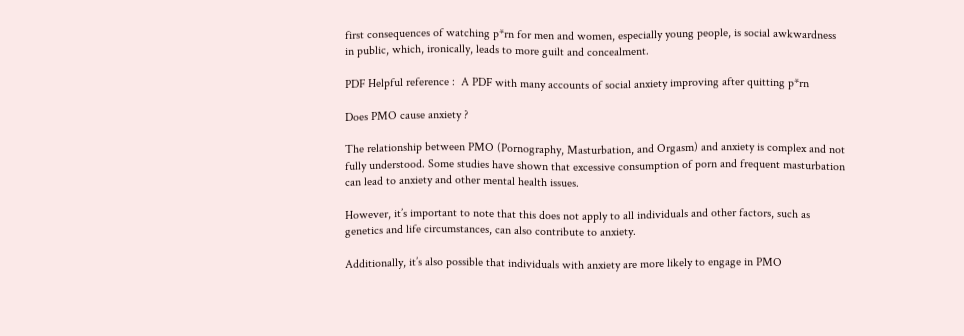first consequences of watching p*rn for men and women, especially young people, is social awkwardness in public, which, ironically, leads to more guilt and concealment.

PDF Helpful reference :  A PDF with many accounts of social anxiety improving after quitting p*rn

Does PMO cause anxiety ?

The relationship between PMO (Pornography, Masturbation, and Orgasm) and anxiety is complex and not fully understood. Some studies have shown that excessive consumption of porn and frequent masturbation can lead to anxiety and other mental health issues.

However, it’s important to note that this does not apply to all individuals and other factors, such as genetics and life circumstances, can also contribute to anxiety.

Additionally, it’s also possible that individuals with anxiety are more likely to engage in PMO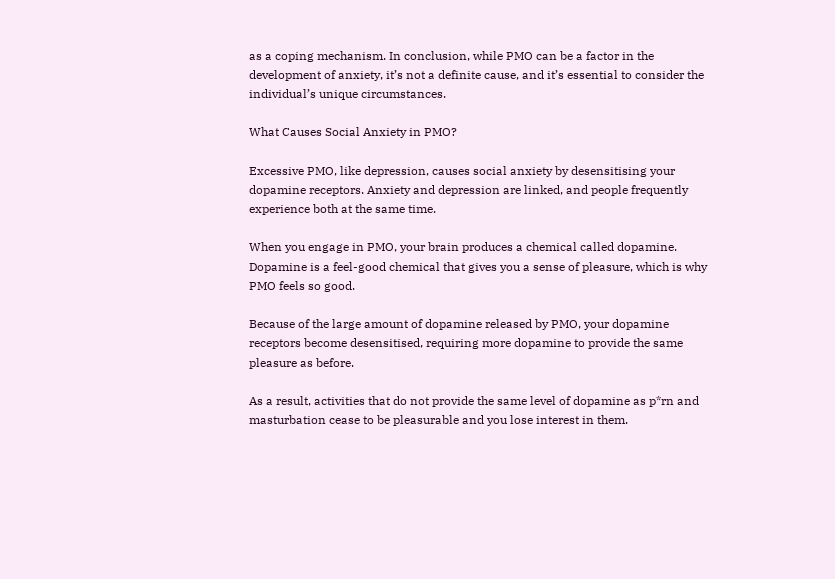as a coping mechanism. In conclusion, while PMO can be a factor in the development of anxiety, it’s not a definite cause, and it’s essential to consider the individual’s unique circumstances.

What Causes Social Anxiety in PMO?

Excessive PMO, like depression, causes social anxiety by desensitising your dopamine receptors. Anxiety and depression are linked, and people frequently experience both at the same time.

When you engage in PMO, your brain produces a chemical called dopamine. Dopamine is a feel-good chemical that gives you a sense of pleasure, which is why PMO feels so good.

Because of the large amount of dopamine released by PMO, your dopamine receptors become desensitised, requiring more dopamine to provide the same pleasure as before.

As a result, activities that do not provide the same level of dopamine as p*rn and masturbation cease to be pleasurable and you lose interest in them.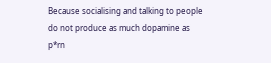Because socialising and talking to people do not produce as much dopamine as p*rn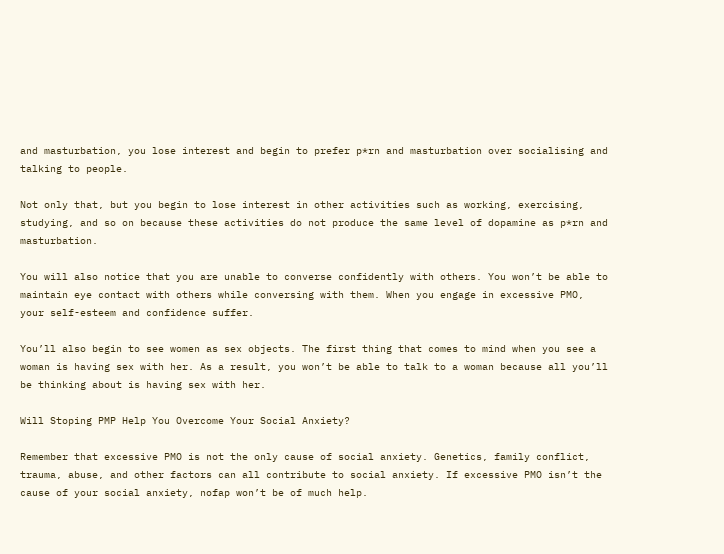and masturbation, you lose interest and begin to prefer p*rn and masturbation over socialising and talking to people.

Not only that, but you begin to lose interest in other activities such as working, exercising, studying, and so on because these activities do not produce the same level of dopamine as p*rn and masturbation.

You will also notice that you are unable to converse confidently with others. You won’t be able to maintain eye contact with others while conversing with them. When you engage in excessive PMO, your self-esteem and confidence suffer.

You’ll also begin to see women as sex objects. The first thing that comes to mind when you see a woman is having sex with her. As a result, you won’t be able to talk to a woman because all you’ll be thinking about is having sex with her.

Will Stoping PMP Help You Overcome Your Social Anxiety?

Remember that excessive PMO is not the only cause of social anxiety. Genetics, family conflict, trauma, abuse, and other factors can all contribute to social anxiety. If excessive PMO isn’t the cause of your social anxiety, nofap won’t be of much help.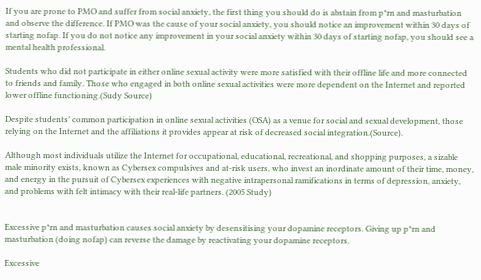If you are prone to PMO and suffer from social anxiety, the first thing you should do is abstain from p*rn and masturbation and observe the difference. If PMO was the cause of your social anxiety, you should notice an improvement within 30 days of starting nofap. If you do not notice any improvement in your social anxiety within 30 days of starting nofap, you should see a mental health professional.

Students who did not participate in either online sexual activity were more satisfied with their offline life and more connected to friends and family. Those who engaged in both online sexual activities were more dependent on the Internet and reported lower offline functioning.(Sudy Source)

Despite students’ common participation in online sexual activities (OSA) as a venue for social and sexual development, those relying on the Internet and the affiliations it provides appear at risk of decreased social integration.(Source).

Although most individuals utilize the Internet for occupational, educational, recreational, and shopping purposes, a sizable male minority exists, known as Cybersex compulsives and at-risk users, who invest an inordinate amount of their time, money, and energy in the pursuit of Cybersex experiences with negative intrapersonal ramifications in terms of depression, anxiety, and problems with felt intimacy with their real-life partners. (2005 Study)


Excessive p*rn and masturbation causes social anxiety by desensitising your dopamine receptors. Giving up p*rn and masturbation (doing nofap) can reverse the damage by reactivating your dopamine receptors.

Excessive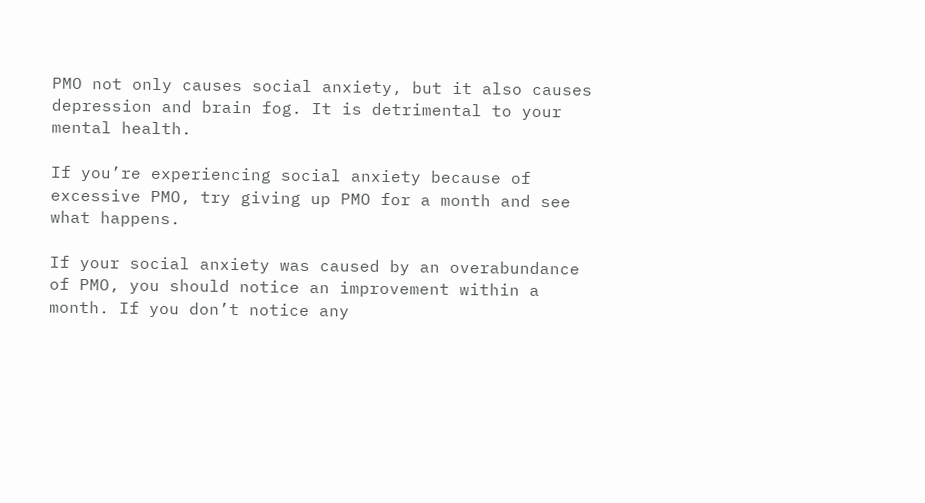PMO not only causes social anxiety, but it also causes depression and brain fog. It is detrimental to your mental health.

If you’re experiencing social anxiety because of excessive PMO, try giving up PMO for a month and see what happens.

If your social anxiety was caused by an overabundance of PMO, you should notice an improvement within a month. If you don’t notice any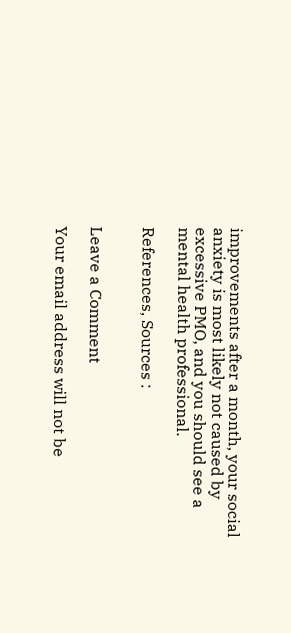improvements after a month, your social anxiety is most likely not caused by excessive PMO, and you should see a mental health professional.

References, Sources :


Leave a Comment

Your email address will not be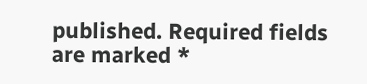published. Required fields are marked *